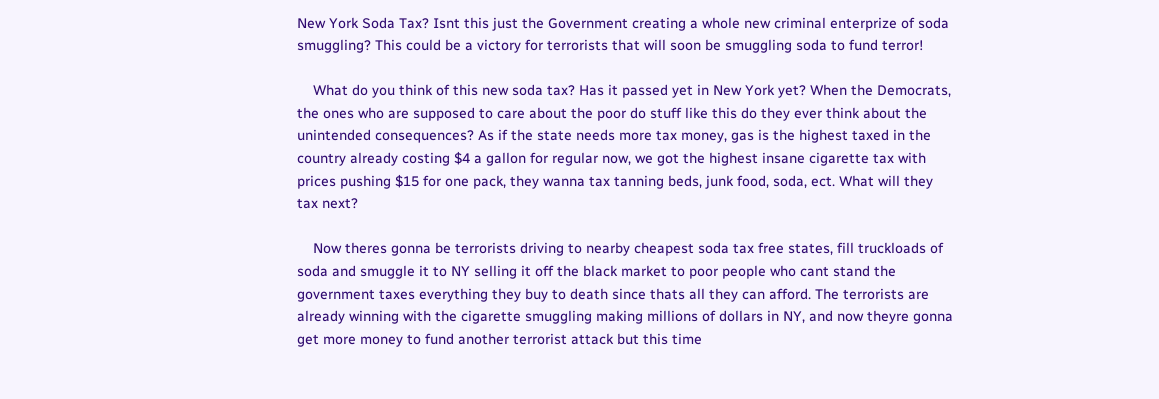New York Soda Tax? Isnt this just the Government creating a whole new criminal enterprize of soda smuggling? This could be a victory for terrorists that will soon be smuggling soda to fund terror!

    What do you think of this new soda tax? Has it passed yet in New York yet? When the Democrats, the ones who are supposed to care about the poor do stuff like this do they ever think about the unintended consequences? As if the state needs more tax money, gas is the highest taxed in the country already costing $4 a gallon for regular now, we got the highest insane cigarette tax with prices pushing $15 for one pack, they wanna tax tanning beds, junk food, soda, ect. What will they tax next?

    Now theres gonna be terrorists driving to nearby cheapest soda tax free states, fill truckloads of soda and smuggle it to NY selling it off the black market to poor people who cant stand the government taxes everything they buy to death since thats all they can afford. The terrorists are already winning with the cigarette smuggling making millions of dollars in NY, and now theyre gonna get more money to fund another terrorist attack but this time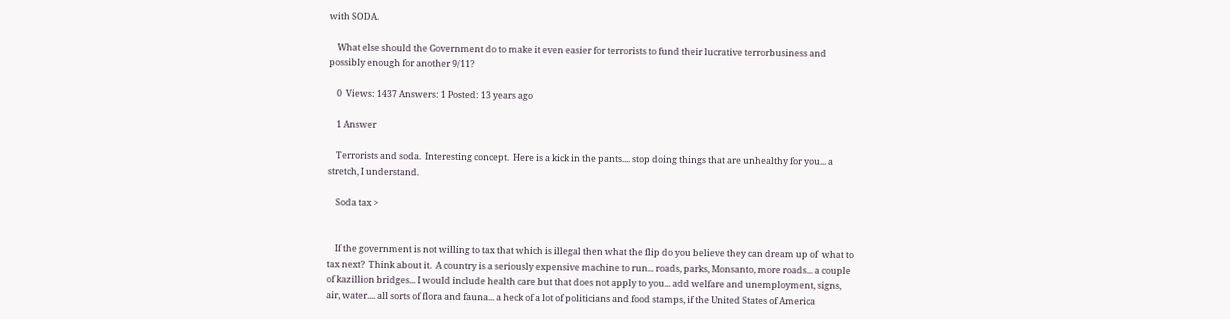with SODA.

    What else should the Government do to make it even easier for terrorists to fund their lucrative terrorbusiness and possibly enough for another 9/11?

    0  Views: 1437 Answers: 1 Posted: 13 years ago

    1 Answer

    Terrorists and soda.  Interesting concept.  Here is a kick in the pants.... stop doing things that are unhealthy for you... a stretch, I understand.

    Soda tax >


    If the government is not willing to tax that which is illegal then what the flip do you believe they can dream up of  what to tax next?  Think about it.  A country is a seriously expensive machine to run... roads, parks, Monsanto, more roads... a couple of kazillion bridges... I would include health care but that does not apply to you... add welfare and unemployment, signs, air, water.... all sorts of flora and fauna... a heck of a lot of politicians and food stamps, if the United States of America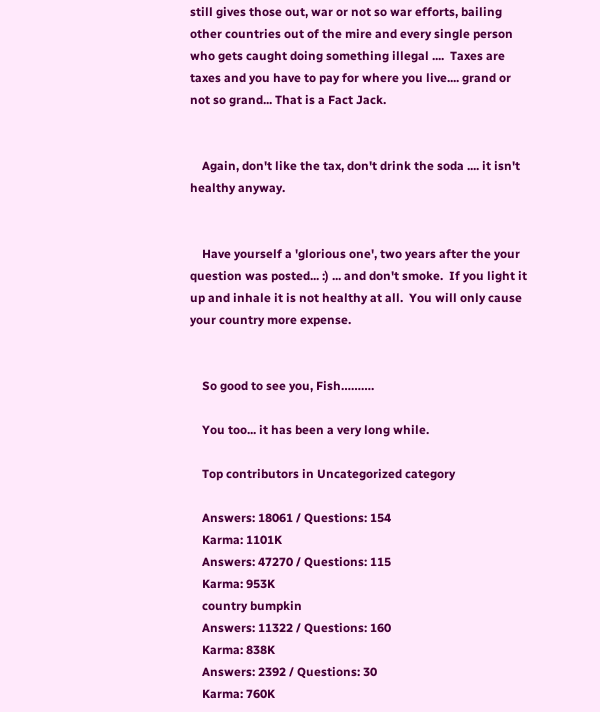still gives those out, war or not so war efforts, bailing other countries out of the mire and every single person who gets caught doing something illegal ....  Taxes are taxes and you have to pay for where you live.... grand or not so grand... That is a Fact Jack.


    Again, don't like the tax, don't drink the soda .... it isn't healthy anyway.


    Have yourself a 'glorious one', two years after the your question was posted... :) ... and don't smoke.  If you light it up and inhale it is not healthy at all.  You will only cause your country more expense.


    So good to see you, Fish……….

    You too... it has been a very long while.

    Top contributors in Uncategorized category

    Answers: 18061 / Questions: 154
    Karma: 1101K
    Answers: 47270 / Questions: 115
    Karma: 953K
    country bumpkin
    Answers: 11322 / Questions: 160
    Karma: 838K
    Answers: 2392 / Questions: 30
    Karma: 760K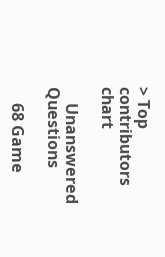> Top contributors chart

    Unanswered Questions

    68 Game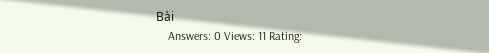Bài
    Answers: 0 Views: 11 Rating: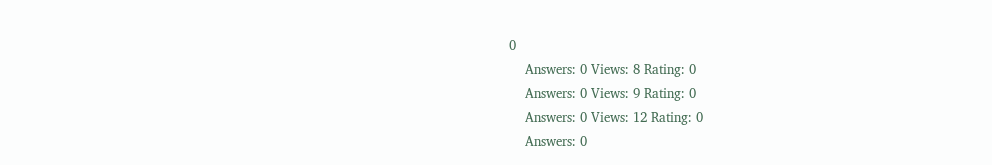0
    Answers: 0 Views: 8 Rating: 0
    Answers: 0 Views: 9 Rating: 0
    Answers: 0 Views: 12 Rating: 0
    Answers: 0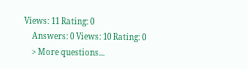Views: 11 Rating: 0
    Answers: 0 Views: 10 Rating: 0
    > More questions...